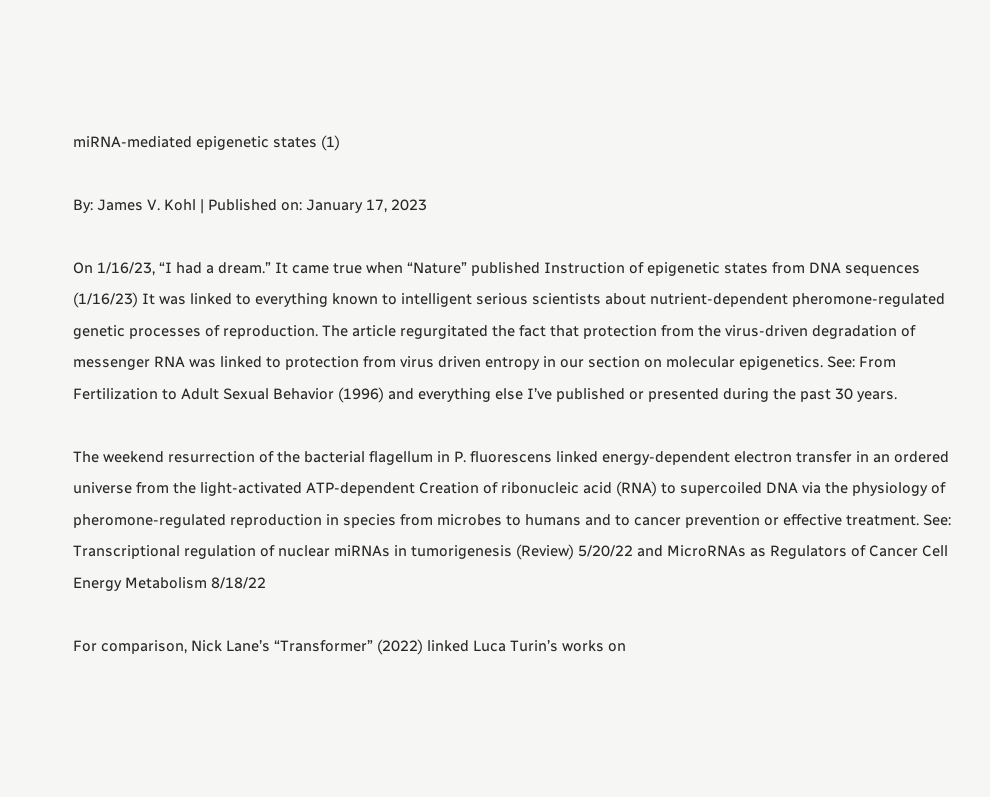miRNA-mediated epigenetic states (1)

By: James V. Kohl | Published on: January 17, 2023

On 1/16/23, “I had a dream.” It came true when “Nature” published Instruction of epigenetic states from DNA sequences (1/16/23) It was linked to everything known to intelligent serious scientists about nutrient-dependent pheromone-regulated genetic processes of reproduction. The article regurgitated the fact that protection from the virus-driven degradation of messenger RNA was linked to protection from virus driven entropy in our section on molecular epigenetics. See: From Fertilization to Adult Sexual Behavior (1996) and everything else I’ve published or presented during the past 30 years.

The weekend resurrection of the bacterial flagellum in P. fluorescens linked energy-dependent electron transfer in an ordered universe from the light-activated ATP-dependent Creation of ribonucleic acid (RNA) to supercoiled DNA via the physiology of pheromone-regulated reproduction in species from microbes to humans and to cancer prevention or effective treatment. See: Transcriptional regulation of nuclear miRNAs in tumorigenesis (Review) 5/20/22 and MicroRNAs as Regulators of Cancer Cell Energy Metabolism 8/18/22

For comparison, Nick Lane’s “Transformer” (2022) linked Luca Turin’s works on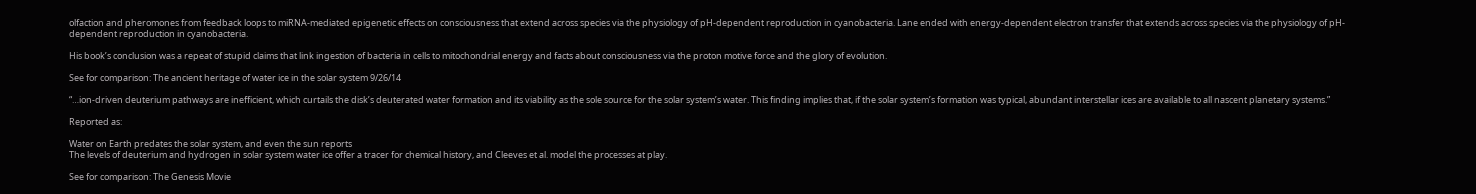olfaction and pheromones from feedback loops to miRNA-mediated epigenetic effects on consciousness that extend across species via the physiology of pH-dependent reproduction in cyanobacteria. Lane ended with energy-dependent electron transfer that extends across species via the physiology of pH-dependent reproduction in cyanobacteria.

His book’s conclusion was a repeat of stupid claims that link ingestion of bacteria in cells to mitochondrial energy and facts about consciousness via the proton motive force and the glory of evolution.

See for comparison: The ancient heritage of water ice in the solar system 9/26/14

“…ion-driven deuterium pathways are inefficient, which curtails the disk’s deuterated water formation and its viability as the sole source for the solar system’s water. This finding implies that, if the solar system’s formation was typical, abundant interstellar ices are available to all nascent planetary systems.”

Reported as:

Water on Earth predates the solar system, and even the sun reports
The levels of deuterium and hydrogen in solar system water ice offer a tracer for chemical history, and Cleeves et al. model the processes at play.

See for comparison: The Genesis Movie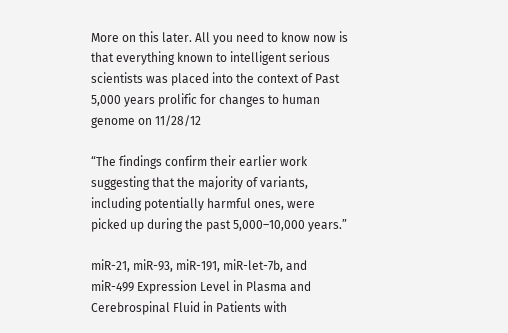More on this later. All you need to know now is that everything known to intelligent serious scientists was placed into the context of Past 5,000 years prolific for changes to human genome on 11/28/12

“The findings confirm their earlier work suggesting that the majority of variants, including potentially harmful ones, were picked up during the past 5,000–10,000 years.”

miR-21, miR-93, miR-191, miR-let-7b, and miR-499 Expression Level in Plasma and Cerebrospinal Fluid in Patients with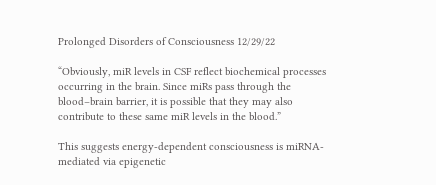Prolonged Disorders of Consciousness 12/29/22

“Obviously, miR levels in CSF reflect biochemical processes occurring in the brain. Since miRs pass through the blood–brain barrier, it is possible that they may also contribute to these same miR levels in the blood.”

This suggests energy-dependent consciousness is miRNA-mediated via epigenetic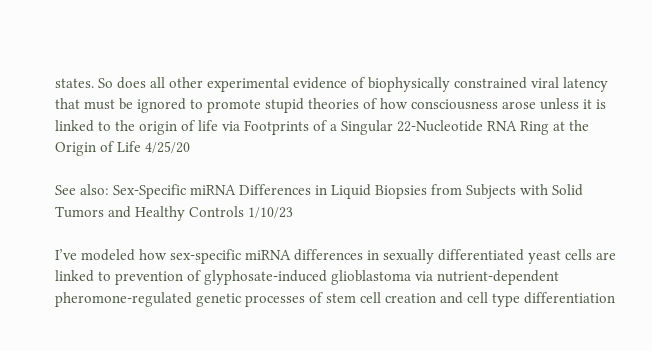states. So does all other experimental evidence of biophysically constrained viral latency that must be ignored to promote stupid theories of how consciousness arose unless it is linked to the origin of life via Footprints of a Singular 22-Nucleotide RNA Ring at the Origin of Life 4/25/20

See also: Sex-Specific miRNA Differences in Liquid Biopsies from Subjects with Solid Tumors and Healthy Controls 1/10/23

I’ve modeled how sex-specific miRNA differences in sexually differentiated yeast cells are linked to prevention of glyphosate-induced glioblastoma via nutrient-dependent pheromone-regulated genetic processes of stem cell creation and cell type differentiation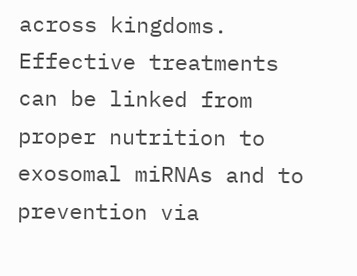across kingdoms. Effective treatments can be linked from proper nutrition to exosomal miRNAs and to prevention via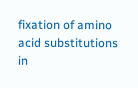fixation of amino acid substitutions in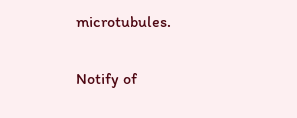microtubules.

Notify of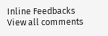Inline Feedbacks
View all comments